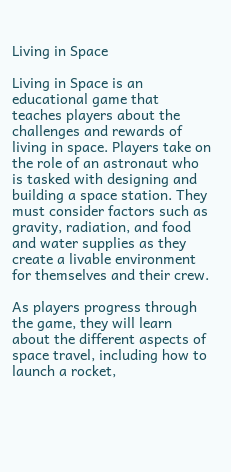Living in Space

Living in Space is an educational game that teaches players about the challenges and rewards of living in space. Players take on the role of an astronaut who is tasked with designing and building a space station. They must consider factors such as gravity, radiation, and food and water supplies as they create a livable environment for themselves and their crew.

As players progress through the game, they will learn about the different aspects of space travel, including how to launch a rocket,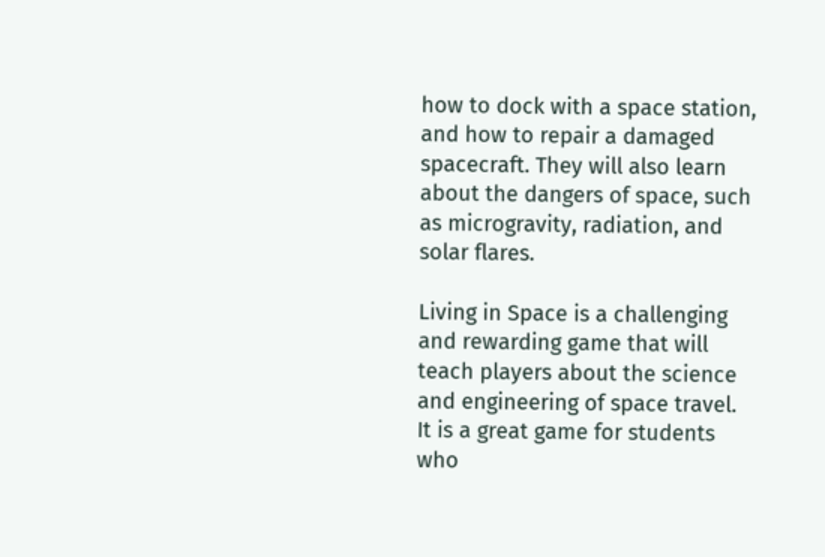how to dock with a space station, and how to repair a damaged spacecraft. They will also learn about the dangers of space, such as microgravity, radiation, and solar flares.

Living in Space is a challenging and rewarding game that will teach players about the science and engineering of space travel. It is a great game for students who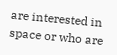are interested in space or who are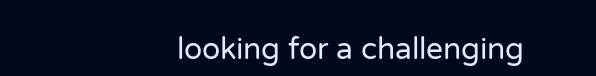looking for a challenging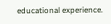educational experience.